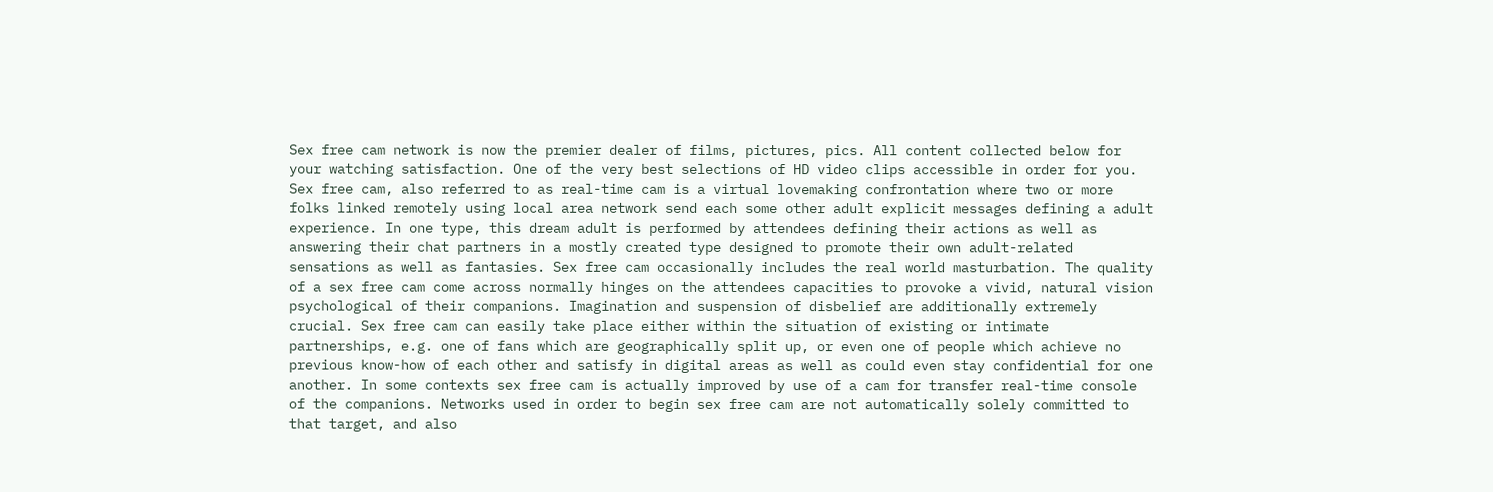Sex free cam network is now the premier dealer of films, pictures, pics. All content collected below for your watching satisfaction. One of the very best selections of HD video clips accessible in order for you. Sex free cam, also referred to as real-time cam is a virtual lovemaking confrontation where two or more folks linked remotely using local area network send each some other adult explicit messages defining a adult experience. In one type, this dream adult is performed by attendees defining their actions as well as answering their chat partners in a mostly created type designed to promote their own adult-related sensations as well as fantasies. Sex free cam occasionally includes the real world masturbation. The quality of a sex free cam come across normally hinges on the attendees capacities to provoke a vivid, natural vision psychological of their companions. Imagination and suspension of disbelief are additionally extremely crucial. Sex free cam can easily take place either within the situation of existing or intimate partnerships, e.g. one of fans which are geographically split up, or even one of people which achieve no previous know-how of each other and satisfy in digital areas as well as could even stay confidential for one another. In some contexts sex free cam is actually improved by use of a cam for transfer real-time console of the companions. Networks used in order to begin sex free cam are not automatically solely committed to that target, and also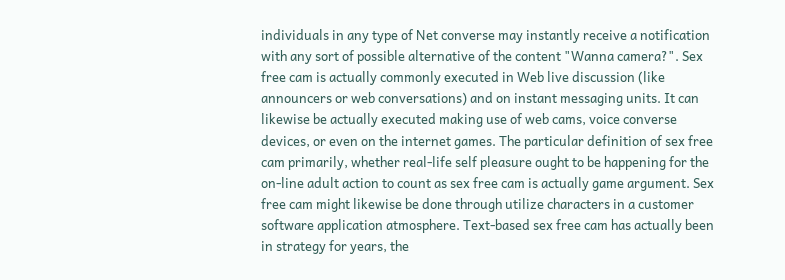individuals in any type of Net converse may instantly receive a notification with any sort of possible alternative of the content "Wanna camera?". Sex free cam is actually commonly executed in Web live discussion (like announcers or web conversations) and on instant messaging units. It can likewise be actually executed making use of web cams, voice converse devices, or even on the internet games. The particular definition of sex free cam primarily, whether real-life self pleasure ought to be happening for the on-line adult action to count as sex free cam is actually game argument. Sex free cam might likewise be done through utilize characters in a customer software application atmosphere. Text-based sex free cam has actually been in strategy for years, the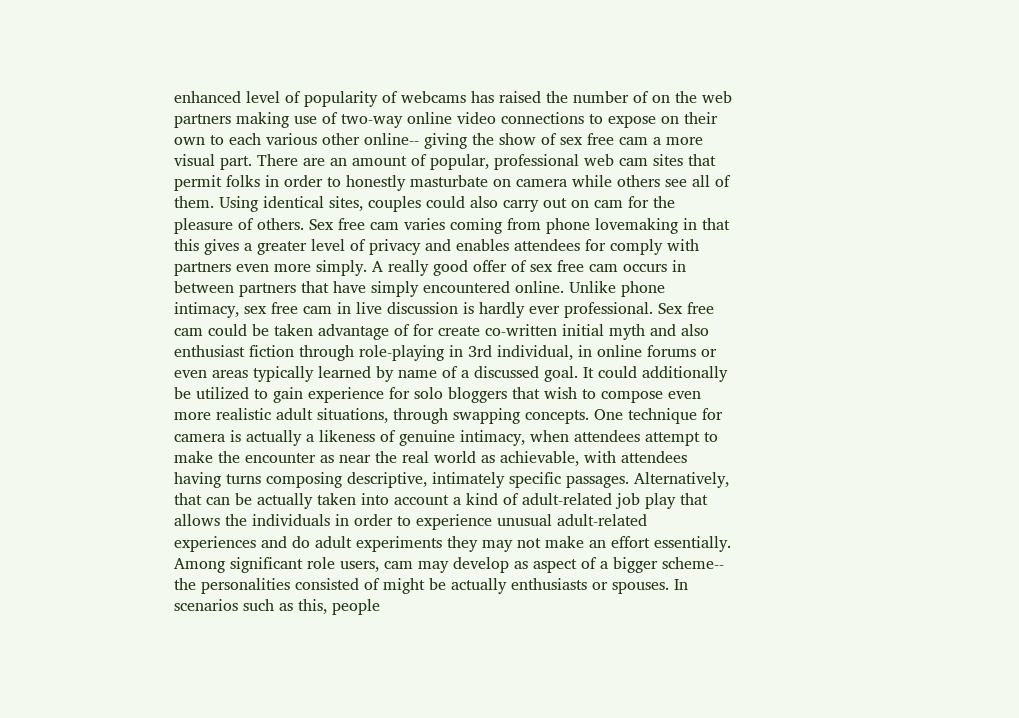enhanced level of popularity of webcams has raised the number of on the web partners making use of two-way online video connections to expose on their own to each various other online-- giving the show of sex free cam a more visual part. There are an amount of popular, professional web cam sites that permit folks in order to honestly masturbate on camera while others see all of them. Using identical sites, couples could also carry out on cam for the pleasure of others. Sex free cam varies coming from phone lovemaking in that this gives a greater level of privacy and enables attendees for comply with partners even more simply. A really good offer of sex free cam occurs in between partners that have simply encountered online. Unlike phone intimacy, sex free cam in live discussion is hardly ever professional. Sex free cam could be taken advantage of for create co-written initial myth and also enthusiast fiction through role-playing in 3rd individual, in online forums or even areas typically learned by name of a discussed goal. It could additionally be utilized to gain experience for solo bloggers that wish to compose even more realistic adult situations, through swapping concepts. One technique for camera is actually a likeness of genuine intimacy, when attendees attempt to make the encounter as near the real world as achievable, with attendees having turns composing descriptive, intimately specific passages. Alternatively, that can be actually taken into account a kind of adult-related job play that allows the individuals in order to experience unusual adult-related experiences and do adult experiments they may not make an effort essentially. Among significant role users, cam may develop as aspect of a bigger scheme-- the personalities consisted of might be actually enthusiasts or spouses. In scenarios such as this, people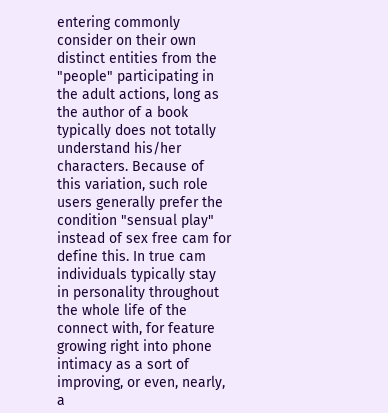entering commonly consider on their own distinct entities from the "people" participating in the adult actions, long as the author of a book typically does not totally understand his/her characters. Because of this variation, such role users generally prefer the condition "sensual play" instead of sex free cam for define this. In true cam individuals typically stay in personality throughout the whole life of the connect with, for feature growing right into phone intimacy as a sort of improving, or even, nearly, a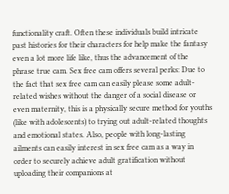functionality craft. Often these individuals build intricate past histories for their characters for help make the fantasy even a lot more life like, thus the advancement of the phrase true cam. Sex free cam offers several perks: Due to the fact that sex free cam can easily please some adult-related wishes without the danger of a social disease or even maternity, this is a physically secure method for youths (like with adolescents) to trying out adult-related thoughts and emotional states. Also, people with long-lasting ailments can easily interest in sex free cam as a way in order to securely achieve adult gratification without uploading their companions at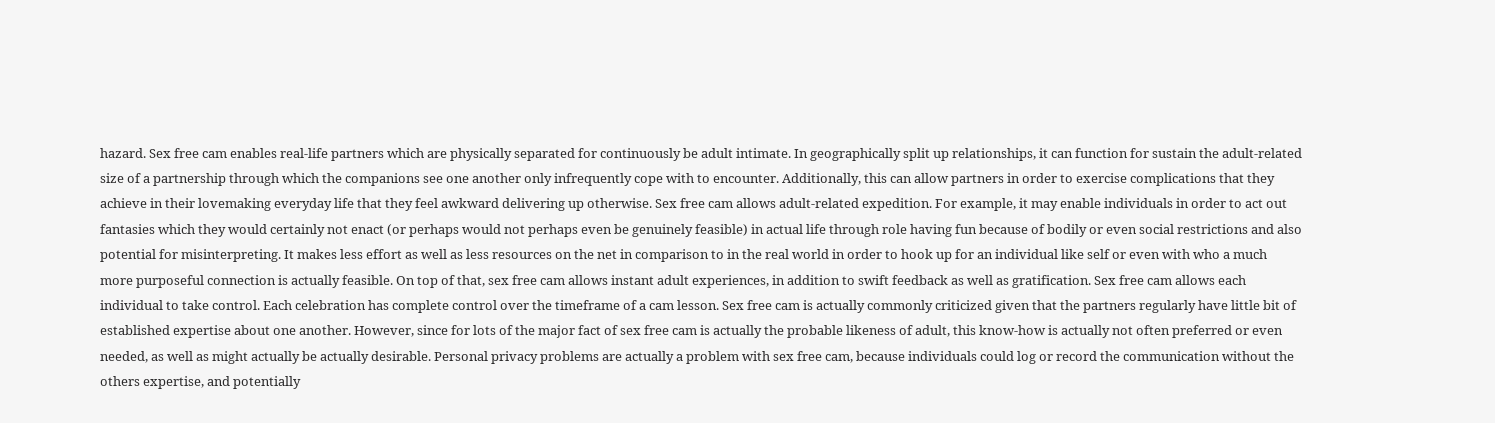hazard. Sex free cam enables real-life partners which are physically separated for continuously be adult intimate. In geographically split up relationships, it can function for sustain the adult-related size of a partnership through which the companions see one another only infrequently cope with to encounter. Additionally, this can allow partners in order to exercise complications that they achieve in their lovemaking everyday life that they feel awkward delivering up otherwise. Sex free cam allows adult-related expedition. For example, it may enable individuals in order to act out fantasies which they would certainly not enact (or perhaps would not perhaps even be genuinely feasible) in actual life through role having fun because of bodily or even social restrictions and also potential for misinterpreting. It makes less effort as well as less resources on the net in comparison to in the real world in order to hook up for an individual like self or even with who a much more purposeful connection is actually feasible. On top of that, sex free cam allows instant adult experiences, in addition to swift feedback as well as gratification. Sex free cam allows each individual to take control. Each celebration has complete control over the timeframe of a cam lesson. Sex free cam is actually commonly criticized given that the partners regularly have little bit of established expertise about one another. However, since for lots of the major fact of sex free cam is actually the probable likeness of adult, this know-how is actually not often preferred or even needed, as well as might actually be actually desirable. Personal privacy problems are actually a problem with sex free cam, because individuals could log or record the communication without the others expertise, and potentially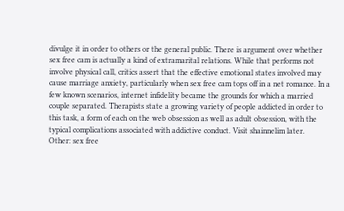divulge it in order to others or the general public. There is argument over whether sex free cam is actually a kind of extramarital relations. While that performs not involve physical call, critics assert that the effective emotional states involved may cause marriage anxiety, particularly when sex free cam tops off in a net romance. In a few known scenarios, internet infidelity became the grounds for which a married couple separated. Therapists state a growing variety of people addicted in order to this task, a form of each on the web obsession as well as adult obsession, with the typical complications associated with addictive conduct. Visit shainnelim later.
Other: sex free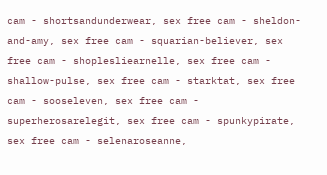cam - shortsandunderwear, sex free cam - sheldon-and-amy, sex free cam - squarian-believer, sex free cam - shoplesliearnelle, sex free cam - shallow-pulse, sex free cam - starktat, sex free cam - sooseleven, sex free cam - superherosarelegit, sex free cam - spunkypirate, sex free cam - selenaroseanne,